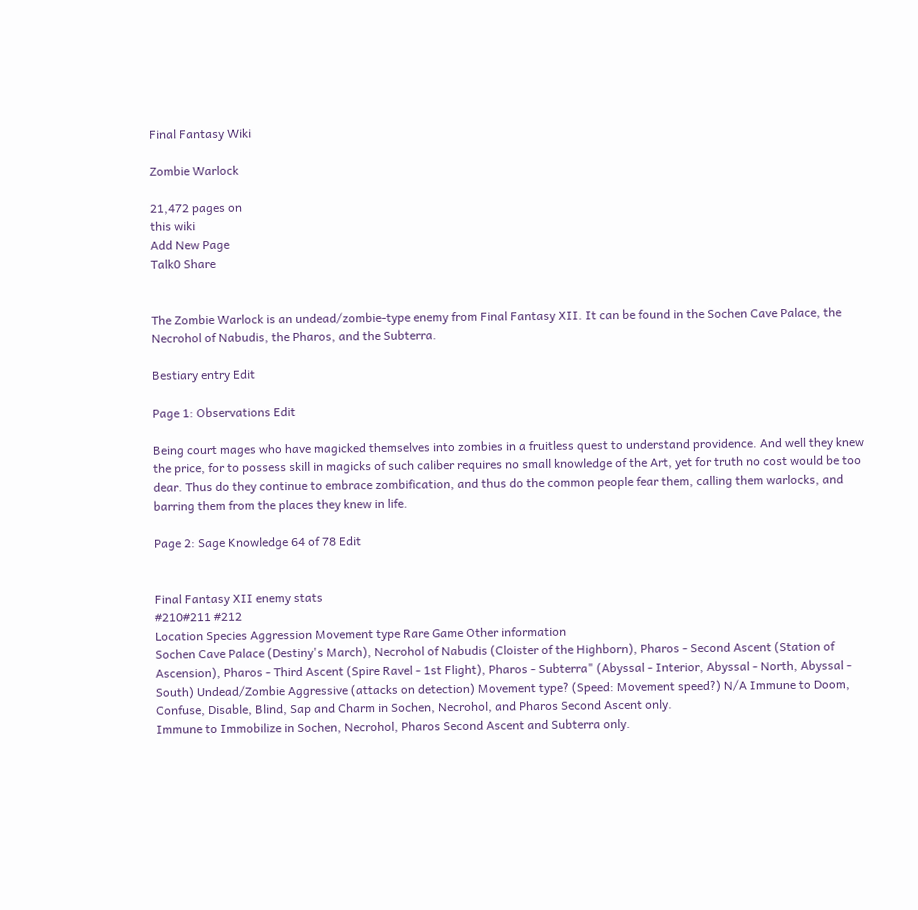Final Fantasy Wiki

Zombie Warlock

21,472 pages on
this wiki
Add New Page
Talk0 Share


The Zombie Warlock is an undead/zombie-type enemy from Final Fantasy XII. It can be found in the Sochen Cave Palace, the Necrohol of Nabudis, the Pharos, and the Subterra.

Bestiary entry Edit

Page 1: Observations Edit

Being court mages who have magicked themselves into zombies in a fruitless quest to understand providence. And well they knew the price, for to possess skill in magicks of such caliber requires no small knowledge of the Art, yet for truth no cost would be too dear. Thus do they continue to embrace zombification, and thus do the common people fear them, calling them warlocks, and barring them from the places they knew in life.

Page 2: Sage Knowledge 64 of 78 Edit


Final Fantasy XII enemy stats
#210#211 #212
Location Species Aggression Movement type Rare Game Other information
Sochen Cave Palace (Destiny's March), Necrohol of Nabudis (Cloister of the Highborn), Pharos - Second Ascent (Station of Ascension), Pharos - Third Ascent (Spire Ravel - 1st Flight), Pharos - Subterra" (Abyssal - Interior, Abyssal - North, Abyssal - South) Undead/Zombie Aggressive (attacks on detection) Movement type? (Speed: Movement speed?) N/A Immune to Doom, Confuse, Disable, Blind, Sap and Charm in Sochen, Necrohol, and Pharos Second Ascent only.
Immune to Immobilize in Sochen, Necrohol, Pharos Second Ascent and Subterra only.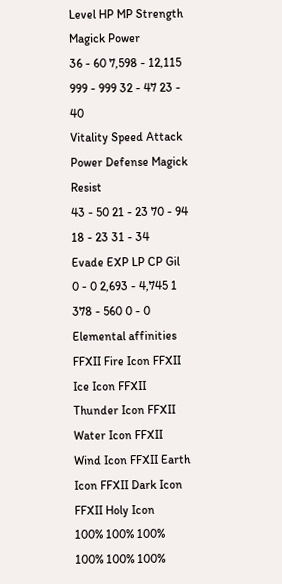Level HP MP Strength Magick Power
36 - 60 7,598 - 12,115 999 - 999 32 - 47 23 - 40
Vitality Speed Attack Power Defense Magick Resist
43 - 50 21 - 23 70 - 94 18 - 23 31 - 34
Evade EXP LP CP Gil
0 - 0 2,693 - 4,745 1 378 - 560 0 - 0
Elemental affinities
FFXII Fire Icon FFXII Ice Icon FFXII Thunder Icon FFXII Water Icon FFXII Wind Icon FFXII Earth Icon FFXII Dark Icon FFXII Holy Icon
100% 100% 100% 100% 100% 100%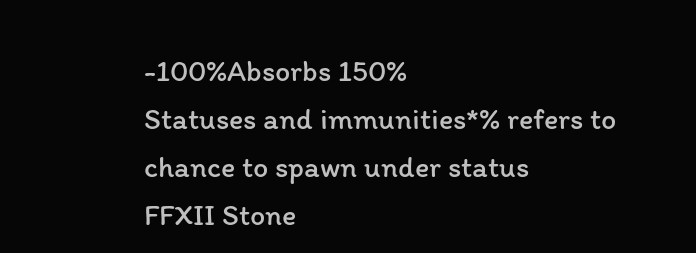-100%Absorbs 150%
Statuses and immunities*% refers to chance to spawn under status
FFXII Stone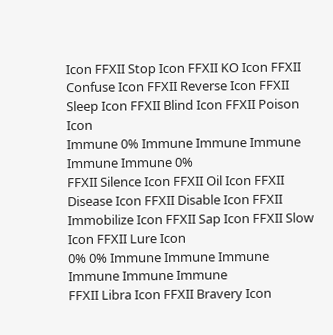Icon FFXII Stop Icon FFXII KO Icon FFXII Confuse Icon FFXII Reverse Icon FFXII Sleep Icon FFXII Blind Icon FFXII Poison Icon
Immune 0% Immune Immune Immune Immune Immune 0%
FFXII Silence Icon FFXII Oil Icon FFXII Disease Icon FFXII Disable Icon FFXII Immobilize Icon FFXII Sap Icon FFXII Slow Icon FFXII Lure Icon
0% 0% Immune Immune Immune Immune Immune Immune
FFXII Libra Icon FFXII Bravery Icon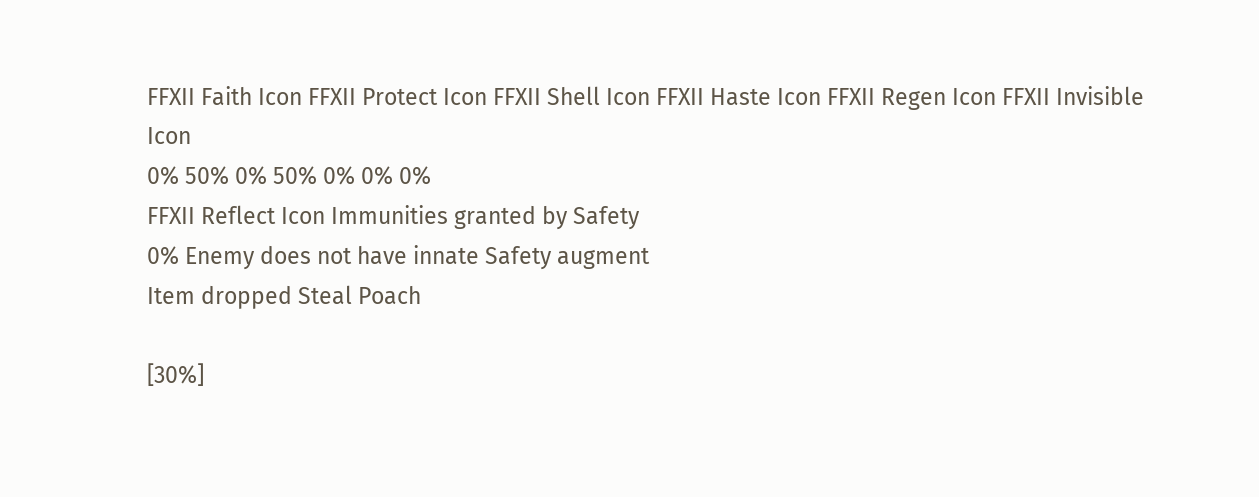FFXII Faith Icon FFXII Protect Icon FFXII Shell Icon FFXII Haste Icon FFXII Regen Icon FFXII Invisible Icon
0% 50% 0% 50% 0% 0% 0%
FFXII Reflect Icon Immunities granted by Safety
0% Enemy does not have innate Safety augment
Item dropped Steal Poach

[30%]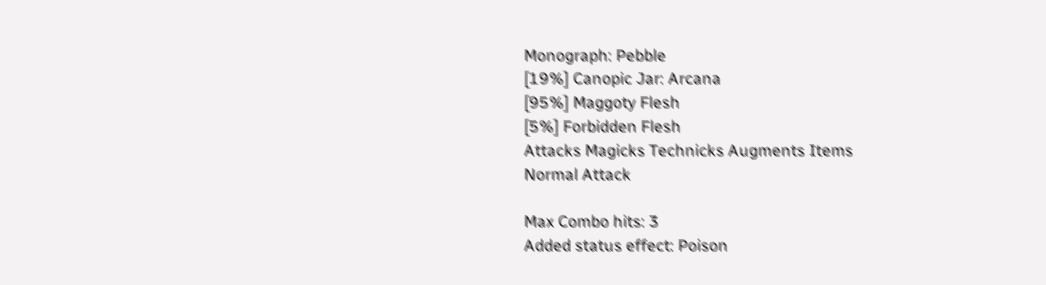Monograph: Pebble
[19%] Canopic Jar: Arcana
[95%] Maggoty Flesh
[5%] Forbidden Flesh
Attacks Magicks Technicks Augments Items
Normal Attack

Max Combo hits: 3
Added status effect: Poison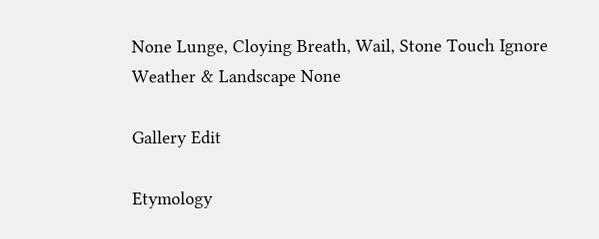None Lunge, Cloying Breath, Wail, Stone Touch Ignore Weather & Landscape None

Gallery Edit

Etymology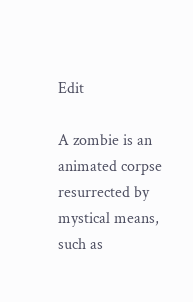Edit

A zombie is an animated corpse resurrected by mystical means, such as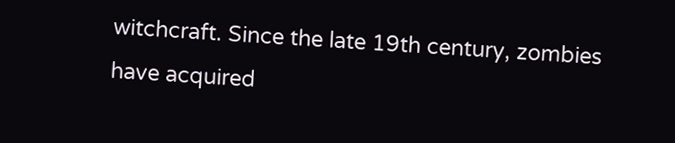witchcraft. Since the late 19th century, zombies have acquired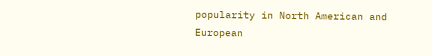popularity in North American and European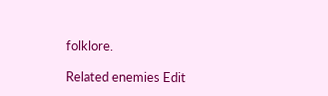folklore.

Related enemies Edit